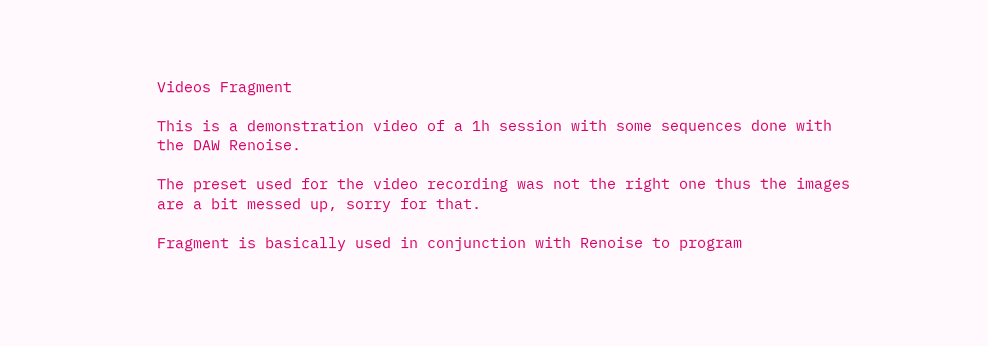Videos Fragment

This is a demonstration video of a 1h session with some sequences done with the DAW Renoise.

The preset used for the video recording was not the right one thus the images are a bit messed up, sorry for that.

Fragment is basically used in conjunction with Renoise to program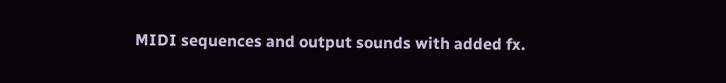MIDI sequences and output sounds with added fx.